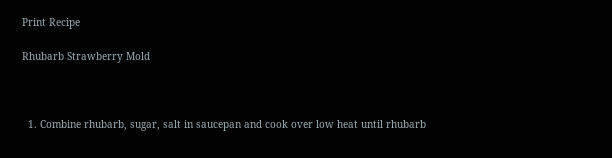Print Recipe

Rhubarb Strawberry Mold



  1. Combine rhubarb, sugar, salt in saucepan and cook over low heat until rhubarb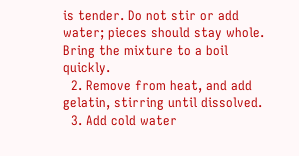is tender. Do not stir or add water; pieces should stay whole. Bring the mixture to a boil quickly.
  2. Remove from heat, and add gelatin, stirring until dissolved.
  3. Add cold water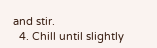and stir.
  4. Chill until slightly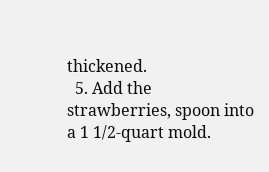thickened.
  5. Add the strawberries, spoon into a 1 1/2-quart mold.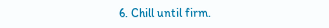6. Chill until firm.